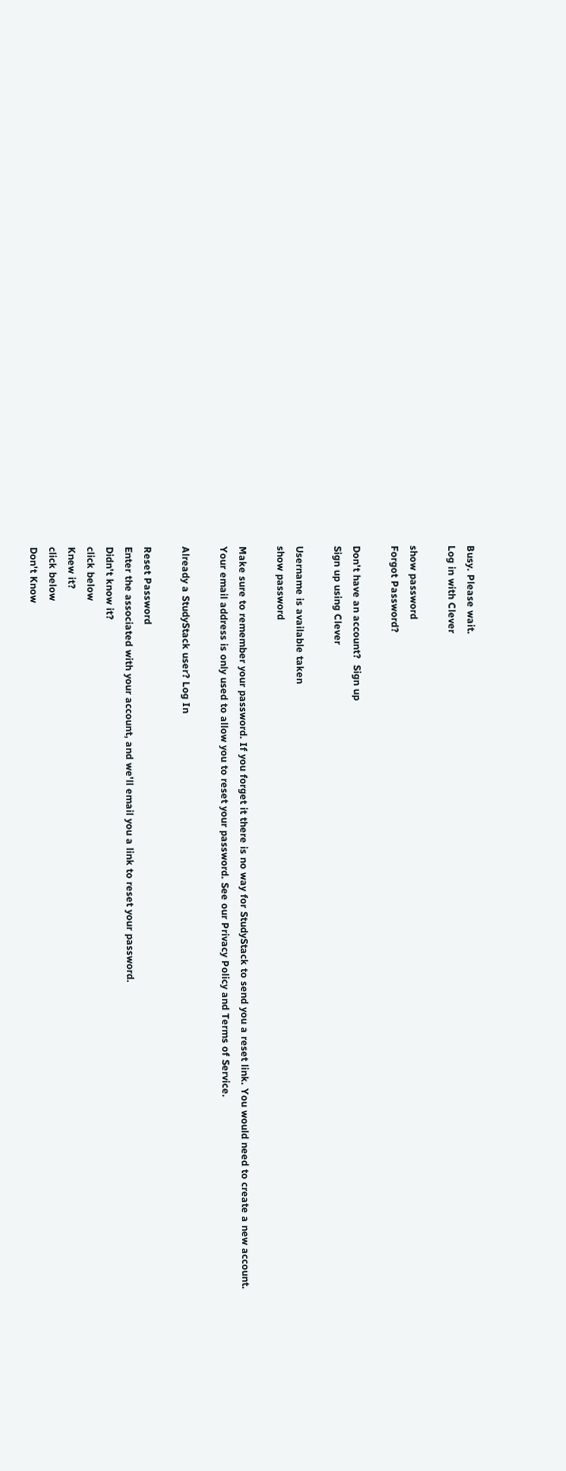Busy. Please wait.
Log in with Clever

show password
Forgot Password?

Don't have an account?  Sign up
Sign up using Clever

Username is available taken
show password

Make sure to remember your password. If you forget it there is no way for StudyStack to send you a reset link. You would need to create a new account.
Your email address is only used to allow you to reset your password. See our Privacy Policy and Terms of Service.

Already a StudyStack user? Log In

Reset Password
Enter the associated with your account, and we'll email you a link to reset your password.
Didn't know it?
click below
Knew it?
click below
Don't Know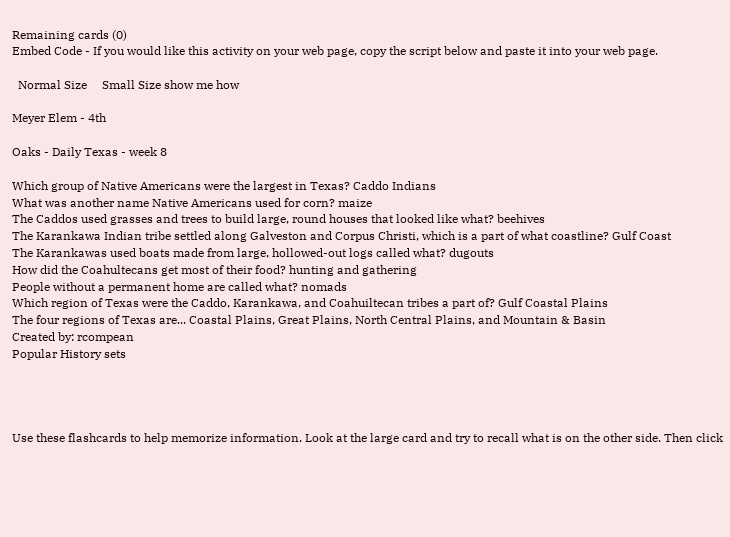Remaining cards (0)
Embed Code - If you would like this activity on your web page, copy the script below and paste it into your web page.

  Normal Size     Small Size show me how

Meyer Elem - 4th

Oaks - Daily Texas - week 8

Which group of Native Americans were the largest in Texas? Caddo Indians
What was another name Native Americans used for corn? maize
The Caddos used grasses and trees to build large, round houses that looked like what? beehives
The Karankawa Indian tribe settled along Galveston and Corpus Christi, which is a part of what coastline? Gulf Coast
The Karankawas used boats made from large, hollowed-out logs called what? dugouts
How did the Coahultecans get most of their food? hunting and gathering
People without a permanent home are called what? nomads
Which region of Texas were the Caddo, Karankawa, and Coahuiltecan tribes a part of? Gulf Coastal Plains
The four regions of Texas are... Coastal Plains, Great Plains, North Central Plains, and Mountain & Basin
Created by: rcompean
Popular History sets




Use these flashcards to help memorize information. Look at the large card and try to recall what is on the other side. Then click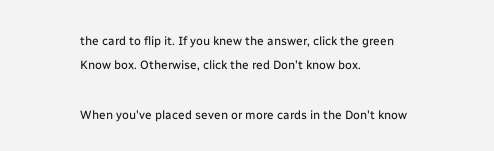the card to flip it. If you knew the answer, click the green Know box. Otherwise, click the red Don't know box.

When you've placed seven or more cards in the Don't know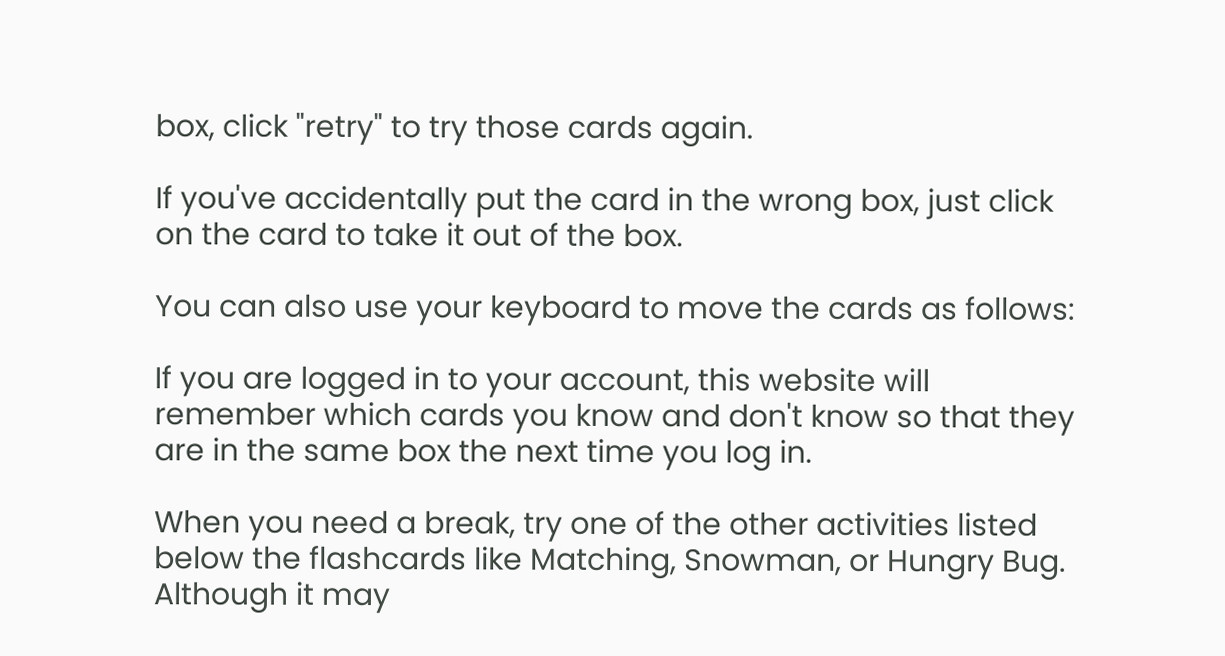box, click "retry" to try those cards again.

If you've accidentally put the card in the wrong box, just click on the card to take it out of the box.

You can also use your keyboard to move the cards as follows:

If you are logged in to your account, this website will remember which cards you know and don't know so that they are in the same box the next time you log in.

When you need a break, try one of the other activities listed below the flashcards like Matching, Snowman, or Hungry Bug. Although it may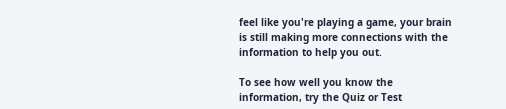feel like you're playing a game, your brain is still making more connections with the information to help you out.

To see how well you know the information, try the Quiz or Test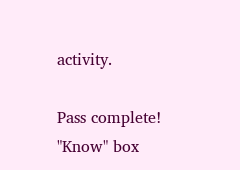activity.

Pass complete!
"Know" box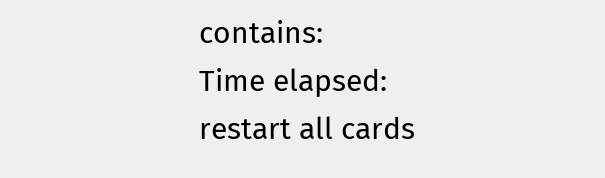contains:
Time elapsed:
restart all cards